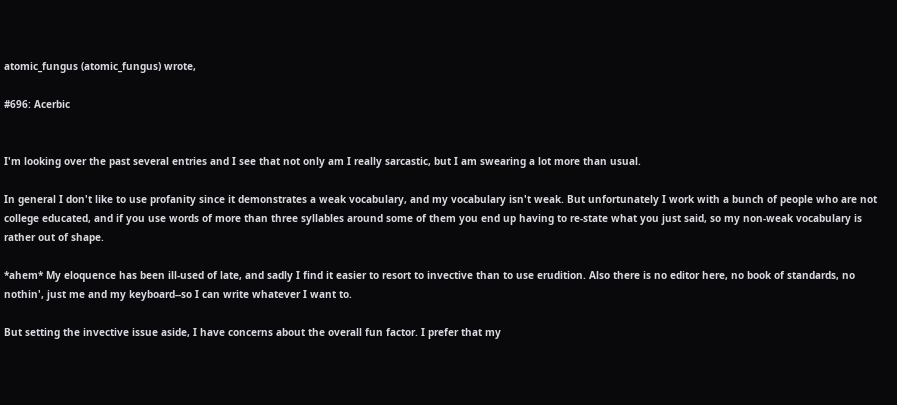atomic_fungus (atomic_fungus) wrote,

#696: Acerbic


I'm looking over the past several entries and I see that not only am I really sarcastic, but I am swearing a lot more than usual.

In general I don't like to use profanity since it demonstrates a weak vocabulary, and my vocabulary isn't weak. But unfortunately I work with a bunch of people who are not college educated, and if you use words of more than three syllables around some of them you end up having to re-state what you just said, so my non-weak vocabulary is rather out of shape.

*ahem* My eloquence has been ill-used of late, and sadly I find it easier to resort to invective than to use erudition. Also there is no editor here, no book of standards, no nothin', just me and my keyboard--so I can write whatever I want to.

But setting the invective issue aside, I have concerns about the overall fun factor. I prefer that my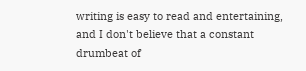writing is easy to read and entertaining, and I don't believe that a constant drumbeat of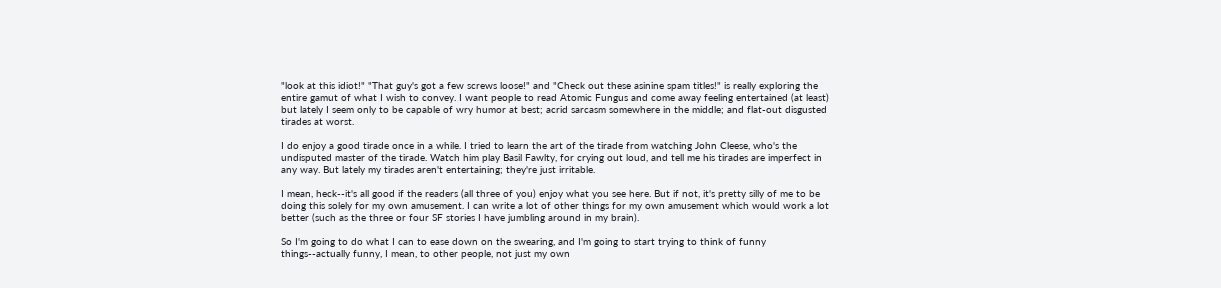"look at this idiot!" "That guy's got a few screws loose!" and "Check out these asinine spam titles!" is really exploring the entire gamut of what I wish to convey. I want people to read Atomic Fungus and come away feeling entertained (at least) but lately I seem only to be capable of wry humor at best; acrid sarcasm somewhere in the middle; and flat-out disgusted tirades at worst.

I do enjoy a good tirade once in a while. I tried to learn the art of the tirade from watching John Cleese, who's the undisputed master of the tirade. Watch him play Basil Fawlty, for crying out loud, and tell me his tirades are imperfect in any way. But lately my tirades aren't entertaining; they're just irritable.

I mean, heck--it's all good if the readers (all three of you) enjoy what you see here. But if not, it's pretty silly of me to be doing this solely for my own amusement. I can write a lot of other things for my own amusement which would work a lot better (such as the three or four SF stories I have jumbling around in my brain).

So I'm going to do what I can to ease down on the swearing, and I'm going to start trying to think of funny things--actually funny, I mean, to other people, not just my own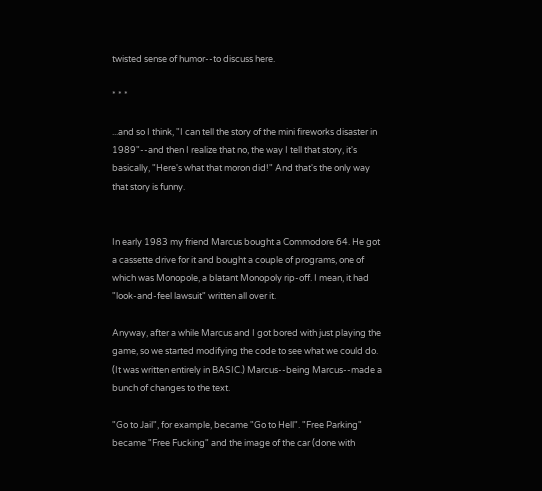twisted sense of humor--to discuss here.

* * *

...and so I think, "I can tell the story of the mini fireworks disaster in 1989"--and then I realize that no, the way I tell that story, it's basically, "Here's what that moron did!" And that's the only way that story is funny.


In early 1983 my friend Marcus bought a Commodore 64. He got a cassette drive for it and bought a couple of programs, one of which was Monopole, a blatant Monopoly rip-off. I mean, it had "look-and-feel lawsuit" written all over it.

Anyway, after a while Marcus and I got bored with just playing the game, so we started modifying the code to see what we could do. (It was written entirely in BASIC.) Marcus--being Marcus--made a bunch of changes to the text.

"Go to Jail", for example, became "Go to Hell". "Free Parking" became "Free Fucking" and the image of the car (done with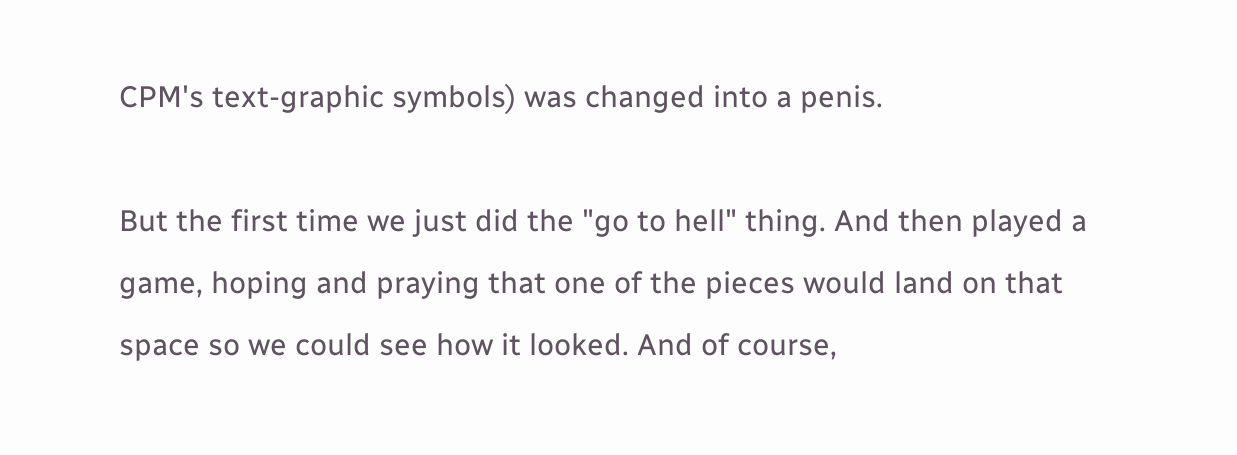CPM's text-graphic symbols) was changed into a penis.

But the first time we just did the "go to hell" thing. And then played a game, hoping and praying that one of the pieces would land on that space so we could see how it looked. And of course,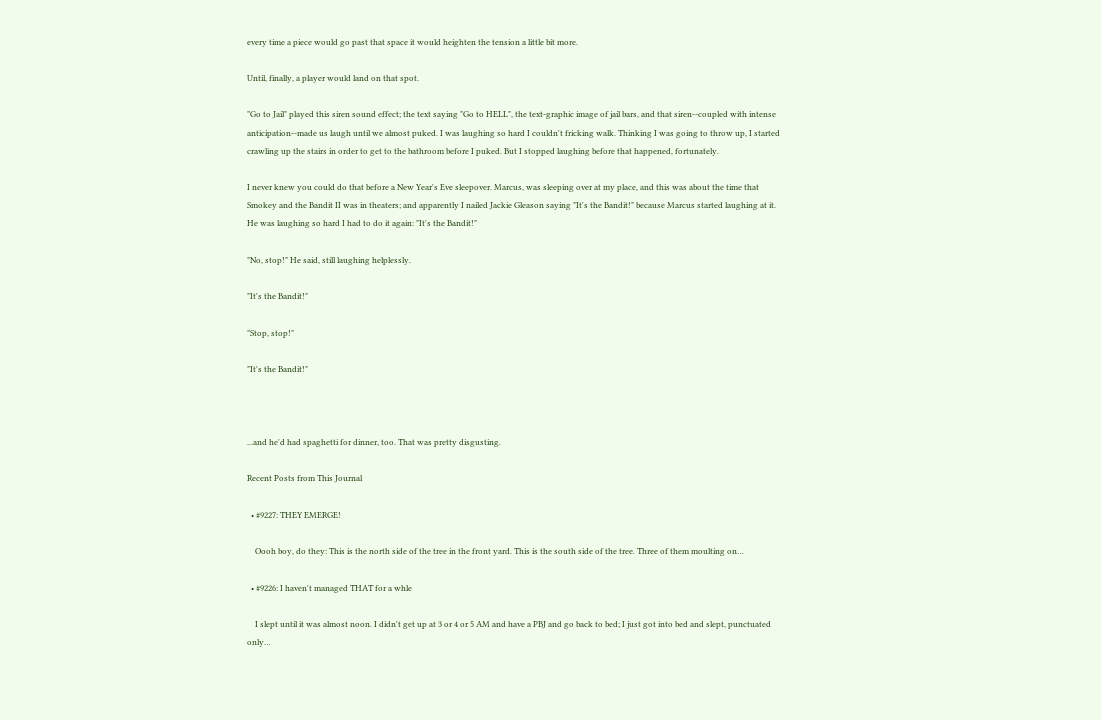every time a piece would go past that space it would heighten the tension a little bit more.

Until, finally, a player would land on that spot.

"Go to Jail" played this siren sound effect; the text saying "Go to HELL", the text-graphic image of jail bars, and that siren--coupled with intense anticipation--made us laugh until we almost puked. I was laughing so hard I couldn't fricking walk. Thinking I was going to throw up, I started crawling up the stairs in order to get to the bathroom before I puked. But I stopped laughing before that happened, fortunately.

I never knew you could do that before a New Year's Eve sleepover. Marcus, was sleeping over at my place, and this was about the time that Smokey and the Bandit II was in theaters; and apparently I nailed Jackie Gleason saying "It's the Bandit!" because Marcus started laughing at it. He was laughing so hard I had to do it again: "It's the Bandit!"

"No, stop!" He said, still laughing helplessly.

"It's the Bandit!"

"Stop, stop!"

"It's the Bandit!"



...and he'd had spaghetti for dinner, too. That was pretty disgusting.

Recent Posts from This Journal

  • #9227: THEY EMERGE!

    Oooh boy, do they: This is the north side of the tree in the front yard. This is the south side of the tree. Three of them moulting on…

  • #9226: I haven't managed THAT for a whle

    I slept until it was almost noon. I didn't get up at 3 or 4 or 5 AM and have a PBJ and go back to bed; I just got into bed and slept, punctuated only…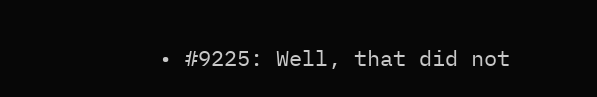• #9225: Well, that did not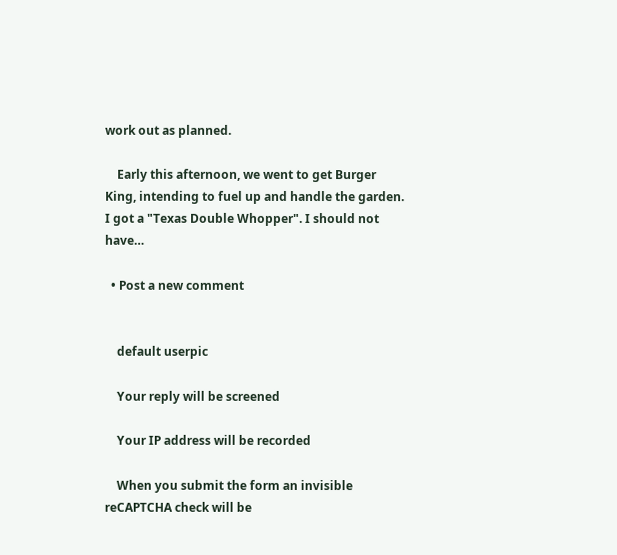work out as planned.

    Early this afternoon, we went to get Burger King, intending to fuel up and handle the garden. I got a "Texas Double Whopper". I should not have…

  • Post a new comment


    default userpic

    Your reply will be screened

    Your IP address will be recorded

    When you submit the form an invisible reCAPTCHA check will be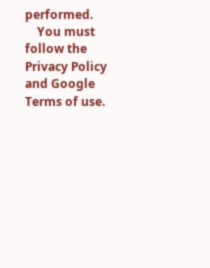performed.
    You must follow the Privacy Policy and Google Terms of use.